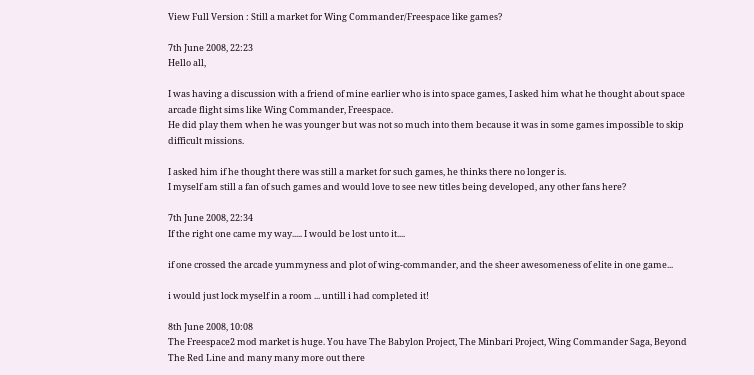View Full Version : Still a market for Wing Commander/Freespace like games?

7th June 2008, 22:23
Hello all,

I was having a discussion with a friend of mine earlier who is into space games, I asked him what he thought about space arcade flight sims like Wing Commander, Freespace.
He did play them when he was younger but was not so much into them because it was in some games impossible to skip difficult missions.

I asked him if he thought there was still a market for such games, he thinks there no longer is.
I myself am still a fan of such games and would love to see new titles being developed, any other fans here?

7th June 2008, 22:34
If the right one came my way..... I would be lost unto it....

if one crossed the arcade yummyness and plot of wing-commander, and the sheer awesomeness of elite in one game...

i would just lock myself in a room ... untill i had completed it!

8th June 2008, 10:08
The Freespace2 mod market is huge. You have The Babylon Project, The Minbari Project, Wing Commander Saga, Beyond The Red Line and many many more out there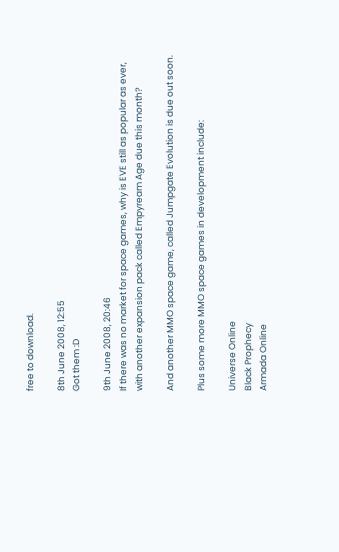free to download.

8th June 2008, 12:55
Got them :D

9th June 2008, 20:46
If there was no market for space games, why is EVE still as popular as ever, with another expansion pack called Empyream Age due this month?

And another MMO space game, called Jumpgate Evolution is due out soon.

Plus some more MMO space games in development include:

Universe Online
Black Prophecy
Armada Online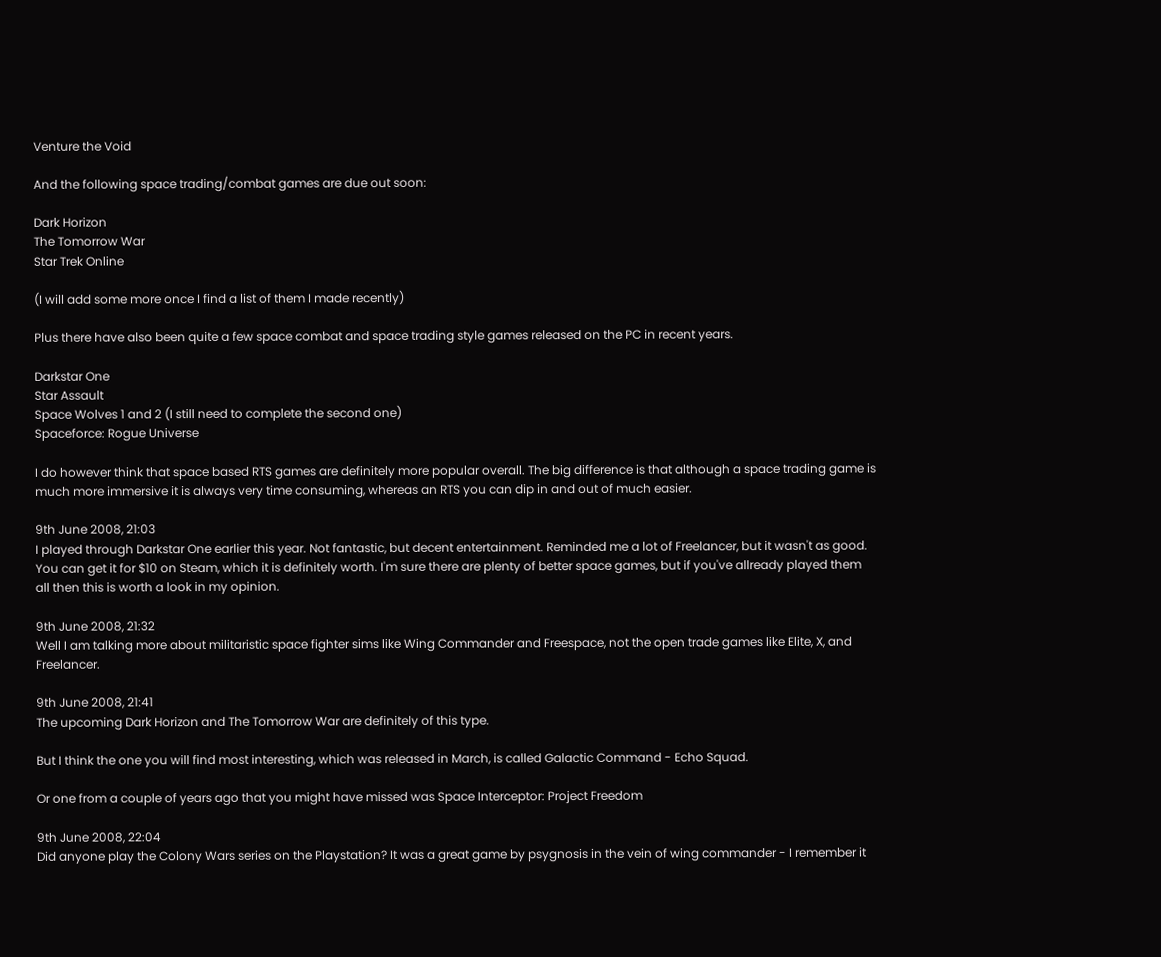Venture the Void

And the following space trading/combat games are due out soon:

Dark Horizon
The Tomorrow War
Star Trek Online

(I will add some more once I find a list of them I made recently)

Plus there have also been quite a few space combat and space trading style games released on the PC in recent years.

Darkstar One
Star Assault
Space Wolves 1 and 2 (I still need to complete the second one)
Spaceforce: Rogue Universe

I do however think that space based RTS games are definitely more popular overall. The big difference is that although a space trading game is much more immersive it is always very time consuming, whereas an RTS you can dip in and out of much easier.

9th June 2008, 21:03
I played through Darkstar One earlier this year. Not fantastic, but decent entertainment. Reminded me a lot of Freelancer, but it wasn't as good. You can get it for $10 on Steam, which it is definitely worth. I'm sure there are plenty of better space games, but if you've allready played them all then this is worth a look in my opinion.

9th June 2008, 21:32
Well I am talking more about militaristic space fighter sims like Wing Commander and Freespace, not the open trade games like Elite, X, and Freelancer.

9th June 2008, 21:41
The upcoming Dark Horizon and The Tomorrow War are definitely of this type.

But I think the one you will find most interesting, which was released in March, is called Galactic Command - Echo Squad.

Or one from a couple of years ago that you might have missed was Space Interceptor: Project Freedom

9th June 2008, 22:04
Did anyone play the Colony Wars series on the Playstation? It was a great game by psygnosis in the vein of wing commander - I remember it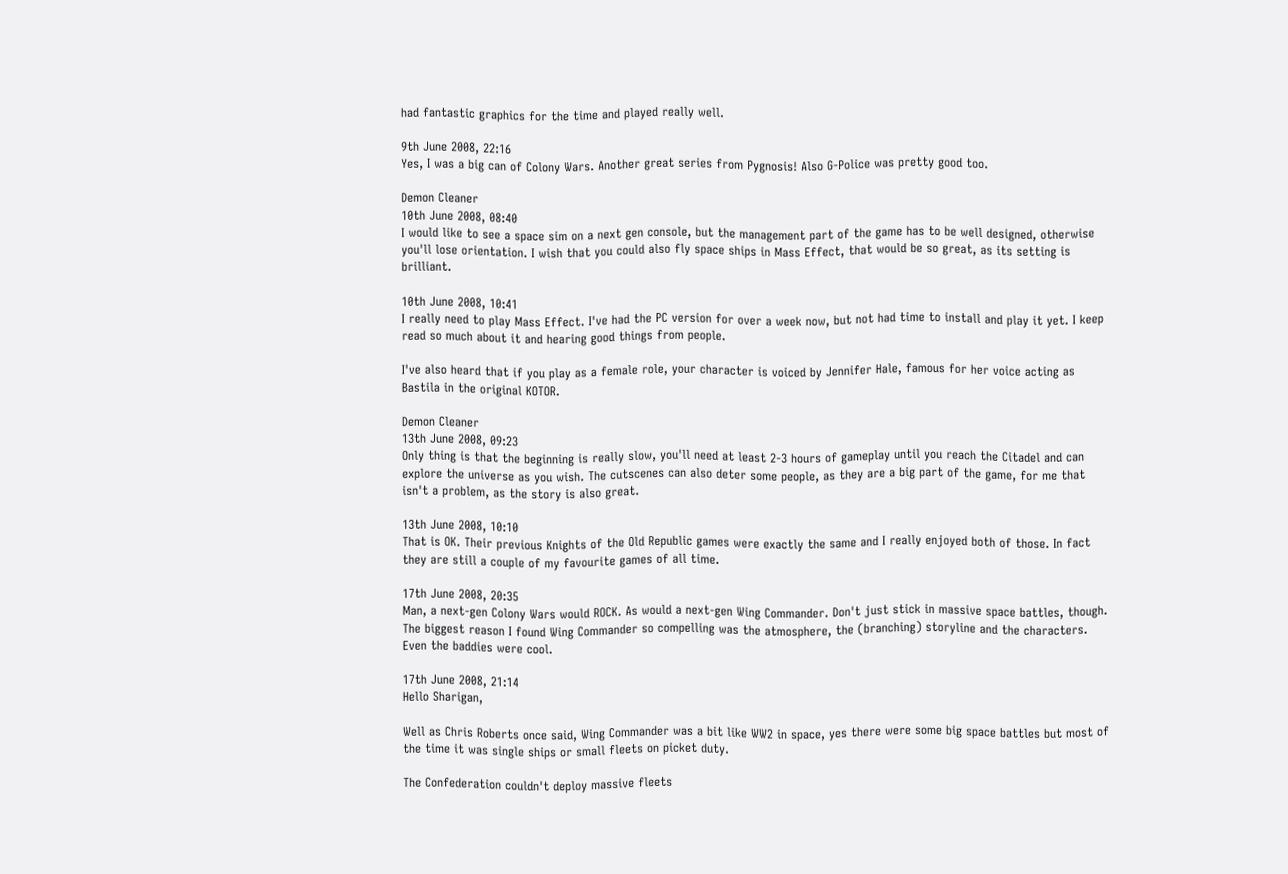had fantastic graphics for the time and played really well.

9th June 2008, 22:16
Yes, I was a big can of Colony Wars. Another great series from Pygnosis! Also G-Police was pretty good too.

Demon Cleaner
10th June 2008, 08:40
I would like to see a space sim on a next gen console, but the management part of the game has to be well designed, otherwise you'll lose orientation. I wish that you could also fly space ships in Mass Effect, that would be so great, as its setting is brilliant.

10th June 2008, 10:41
I really need to play Mass Effect. I've had the PC version for over a week now, but not had time to install and play it yet. I keep read so much about it and hearing good things from people.

I've also heard that if you play as a female role, your character is voiced by Jennifer Hale, famous for her voice acting as Bastila in the original KOTOR.

Demon Cleaner
13th June 2008, 09:23
Only thing is that the beginning is really slow, you'll need at least 2-3 hours of gameplay until you reach the Citadel and can explore the universe as you wish. The cutscenes can also deter some people, as they are a big part of the game, for me that isn't a problem, as the story is also great.

13th June 2008, 10:10
That is OK. Their previous Knights of the Old Republic games were exactly the same and I really enjoyed both of those. In fact they are still a couple of my favourite games of all time.

17th June 2008, 20:35
Man, a next-gen Colony Wars would ROCK. As would a next-gen Wing Commander. Don't just stick in massive space battles, though. The biggest reason I found Wing Commander so compelling was the atmosphere, the (branching) storyline and the characters. Even the baddies were cool.

17th June 2008, 21:14
Hello Sharigan,

Well as Chris Roberts once said, Wing Commander was a bit like WW2 in space, yes there were some big space battles but most of the time it was single ships or small fleets on picket duty.

The Confederation couldn't deploy massive fleets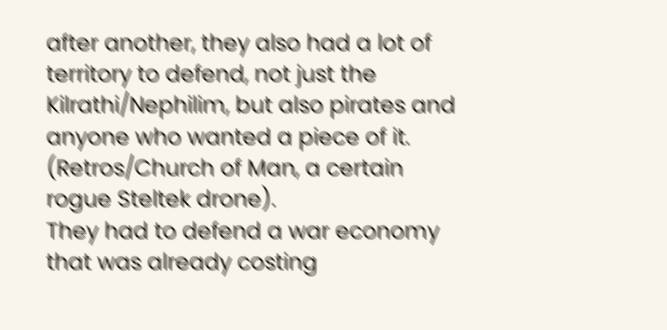after another, they also had a lot of territory to defend, not just the Kilrathi/Nephilim, but also pirates and anyone who wanted a piece of it. (Retros/Church of Man, a certain rogue Steltek drone).
They had to defend a war economy that was already costing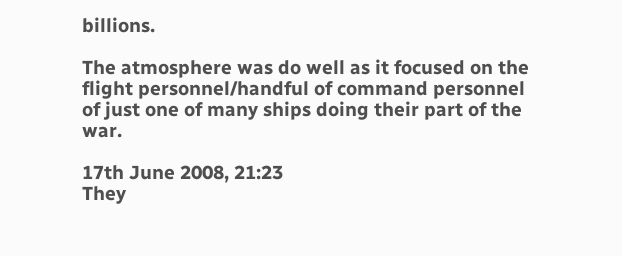billions.

The atmosphere was do well as it focused on the flight personnel/handful of command personnel of just one of many ships doing their part of the war.

17th June 2008, 21:23
They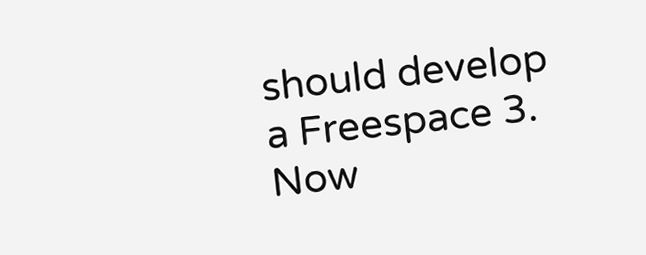should develop a Freespace 3. Now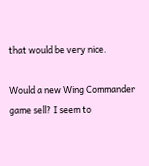that would be very nice.

Would a new Wing Commander game sell? I seem to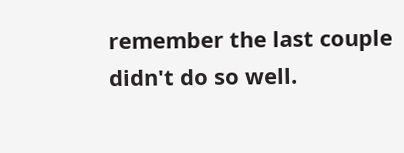remember the last couple didn't do so well.